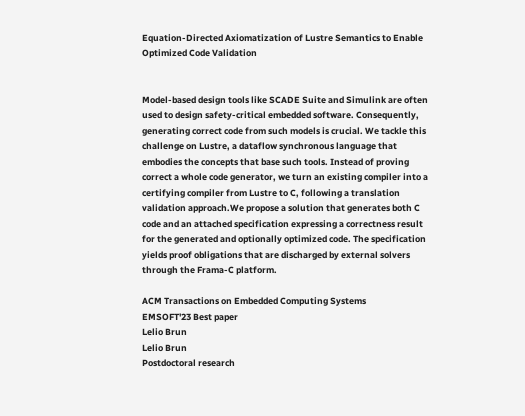Equation-Directed Axiomatization of Lustre Semantics to Enable Optimized Code Validation


Model-based design tools like SCADE Suite and Simulink are often used to design safety-critical embedded software. Consequently, generating correct code from such models is crucial. We tackle this challenge on Lustre, a dataflow synchronous language that embodies the concepts that base such tools. Instead of proving correct a whole code generator, we turn an existing compiler into a certifying compiler from Lustre to C, following a translation validation approach.We propose a solution that generates both C code and an attached specification expressing a correctness result for the generated and optionally optimized code. The specification yields proof obligations that are discharged by external solvers through the Frama-C platform.

ACM Transactions on Embedded Computing Systems
EMSOFT'23 Best paper
Lelio Brun
Lelio Brun
Postdoctoral research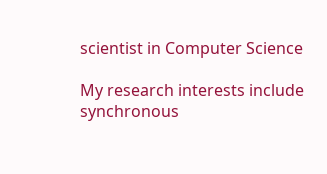scientist in Computer Science

My research interests include synchronous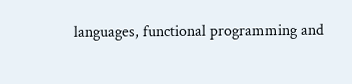languages, functional programming and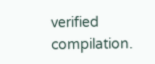verified compilation.